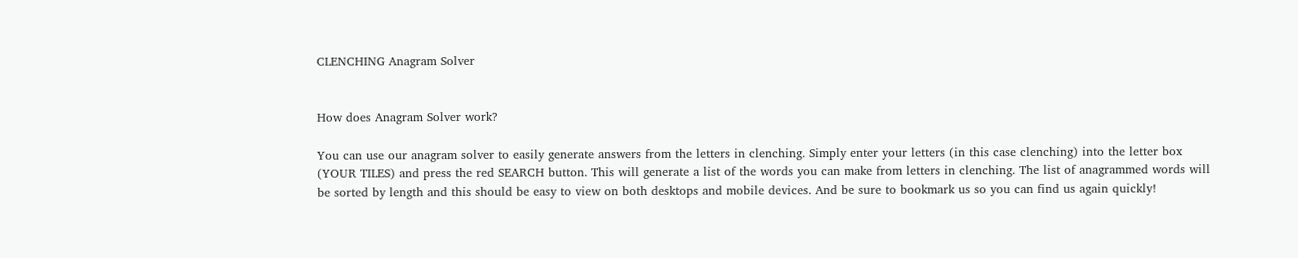CLENCHING Anagram Solver


How does Anagram Solver work?

You can use our anagram solver to easily generate answers from the letters in clenching. Simply enter your letters (in this case clenching) into the letter box (YOUR TILES) and press the red SEARCH button. This will generate a list of the words you can make from letters in clenching. The list of anagrammed words will be sorted by length and this should be easy to view on both desktops and mobile devices. And be sure to bookmark us so you can find us again quickly!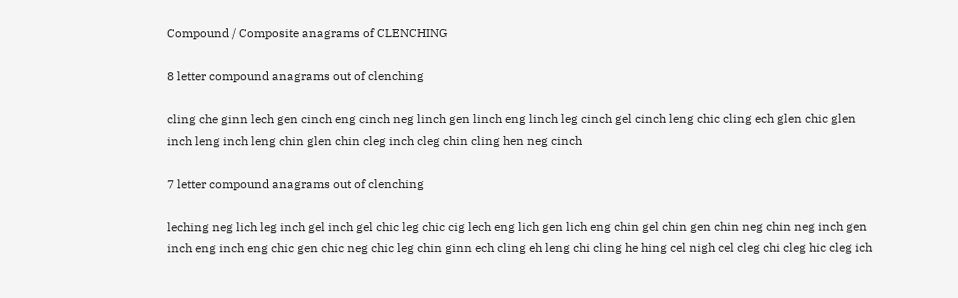Compound / Composite anagrams of CLENCHING

8 letter compound anagrams out of clenching

cling che ginn lech gen cinch eng cinch neg linch gen linch eng linch leg cinch gel cinch leng chic cling ech glen chic glen inch leng inch leng chin glen chin cleg inch cleg chin cling hen neg cinch

7 letter compound anagrams out of clenching

leching neg lich leg inch gel inch gel chic leg chic cig lech eng lich gen lich eng chin gel chin gen chin neg chin neg inch gen inch eng inch eng chic gen chic neg chic leg chin ginn ech cling eh leng chi cling he hing cel nigh cel cleg chi cleg hic cleg ich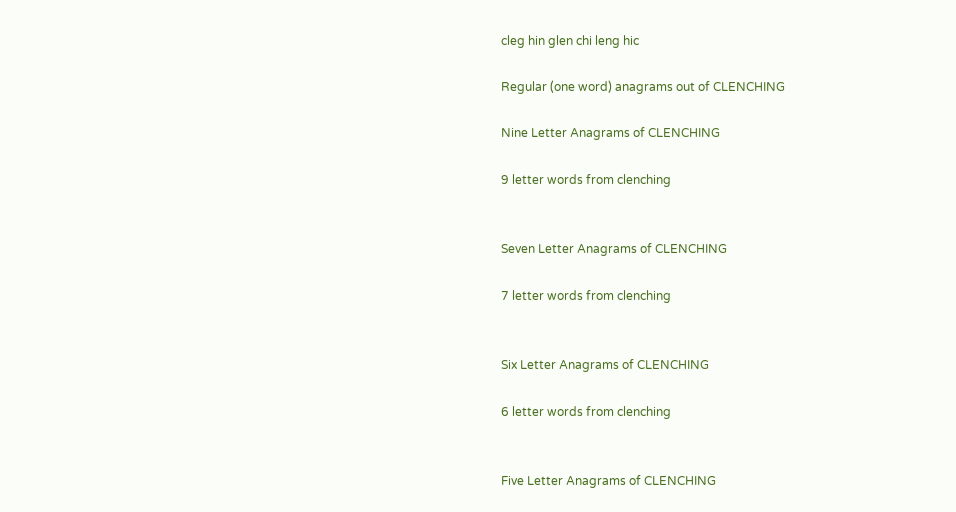cleg hin glen chi leng hic

Regular (one word) anagrams out of CLENCHING

Nine Letter Anagrams of CLENCHING

9 letter words from clenching


Seven Letter Anagrams of CLENCHING

7 letter words from clenching


Six Letter Anagrams of CLENCHING

6 letter words from clenching


Five Letter Anagrams of CLENCHING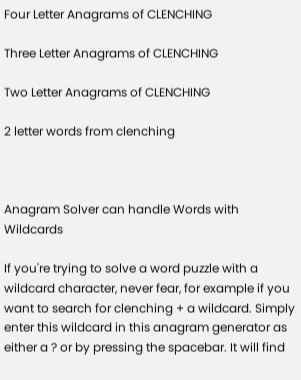Four Letter Anagrams of CLENCHING

Three Letter Anagrams of CLENCHING

Two Letter Anagrams of CLENCHING

2 letter words from clenching



Anagram Solver can handle Words with Wildcards

If you're trying to solve a word puzzle with a wildcard character, never fear, for example if you want to search for clenching + a wildcard. Simply enter this wildcard in this anagram generator as either a ? or by pressing the spacebar. It will find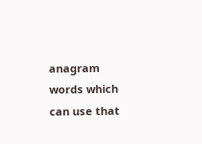anagram words which can use that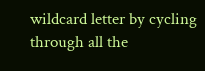wildcard letter by cycling through all the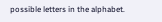possible letters in the alphabet.